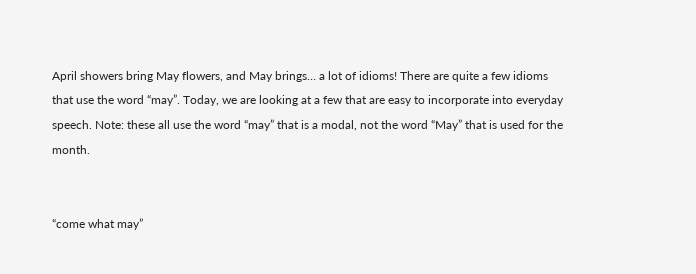April showers bring May flowers, and May brings… a lot of idioms! There are quite a few idioms that use the word “may”. Today, we are looking at a few that are easy to incorporate into everyday speech. Note: these all use the word “may” that is a modal, not the word “May” that is used for the month.


“come what may”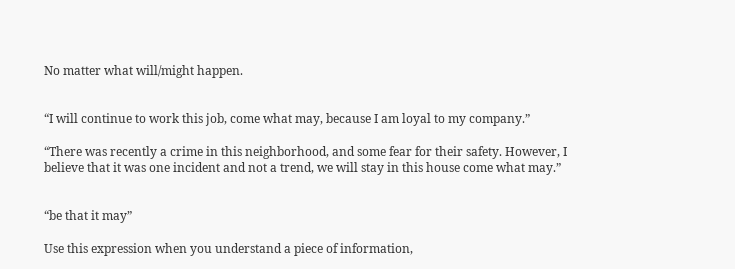No matter what will/might happen.


“I will continue to work this job, come what may, because I am loyal to my company.”

“There was recently a crime in this neighborhood, and some fear for their safety. However, I believe that it was one incident and not a trend, we will stay in this house come what may.”


“be that it may”

Use this expression when you understand a piece of information,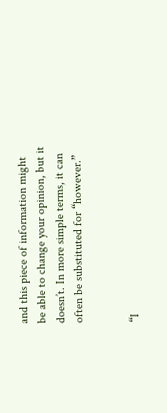and this piece of information might be able to change your opinion, but it doesn’t. In more simple terms, it can often be substituted for “however.”


“I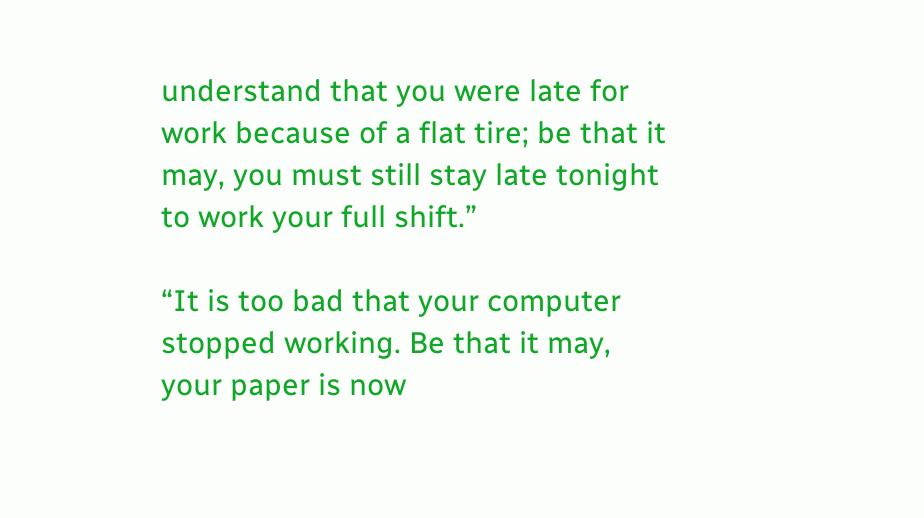understand that you were late for work because of a flat tire; be that it may, you must still stay late tonight to work your full shift.”

“It is too bad that your computer stopped working. Be that it may, your paper is now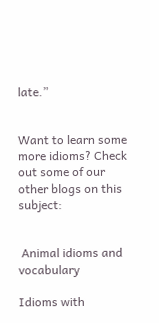late.”


Want to learn some more idioms? Check out some of our other blogs on this subject:


 Animal idioms and vocabulary

Idioms with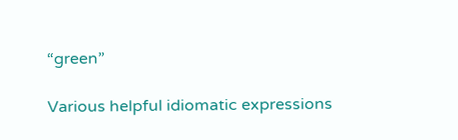“green”

Various helpful idiomatic expressions